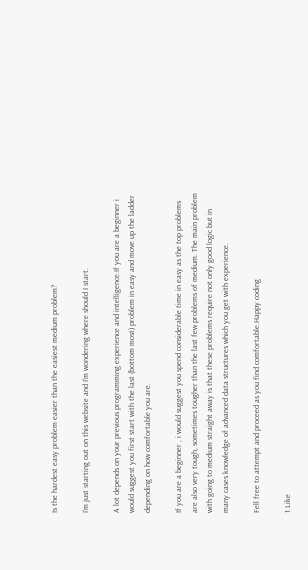Is the hardest easy problem easier than the easiest medium problem?

I’m just starting out on this website and I’m wondering where should I start.

A lot depends on your previous programming experience and intelligence.If you are a beginner i would suggest you first start with the last (bottom most) problem in easy and move up the ladder depending on how comfortable you are.

If you are a beginner , i would suggest you spend considerable time in easy as the top problems are also very tough, sometimes tougher than the last few problems of medium. The main problem with going to medium straight away is that these problems require not only good logic but in many cases knowledge of advanced data structures which you get with experience.

Fell free to attempt and proceed as you find comfortable.Happy coding

1 Like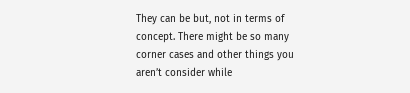They can be but, not in terms of concept. There might be so many corner cases and other things you aren’t consider while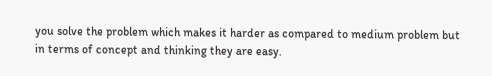you solve the problem which makes it harder as compared to medium problem but in terms of concept and thinking they are easy.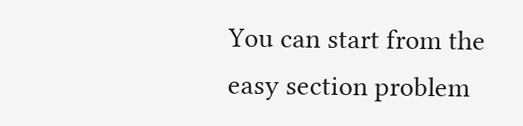You can start from the easy section problem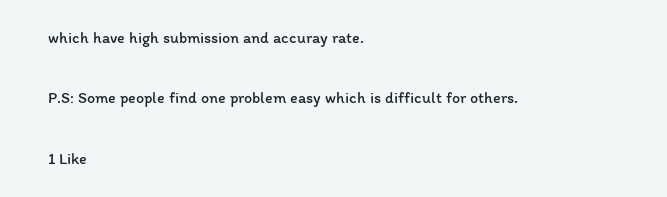which have high submission and accuray rate.

P.S: Some people find one problem easy which is difficult for others.

1 Like